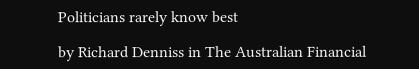Politicians rarely know best

by Richard Denniss in The Australian Financial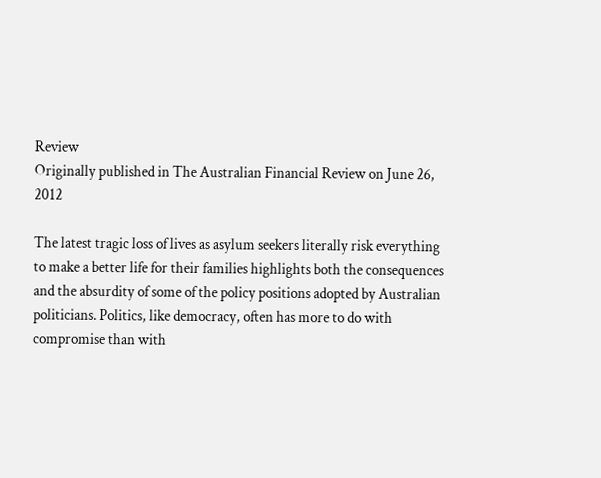Review
Originally published in The Australian Financial Review on June 26, 2012

The latest tragic loss of lives as asylum seekers literally risk everything to make a better life for their families highlights both the consequences and the absurdity of some of the policy positions adopted by Australian politicians. Politics, like democracy, often has more to do with compromise than with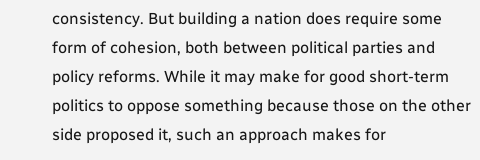consistency. But building a nation does require some form of cohesion, both between political parties and policy reforms. While it may make for good short-term politics to oppose something because those on the other side proposed it, such an approach makes for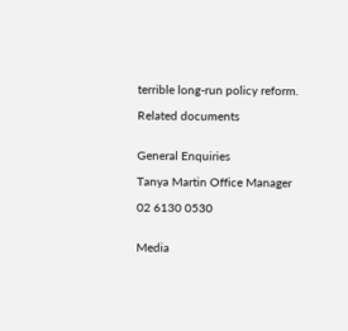terrible long-run policy reform.

Related documents


General Enquiries

Tanya Martin Office Manager

02 6130 0530


Media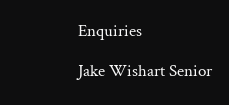Enquiries

Jake Wishart Senior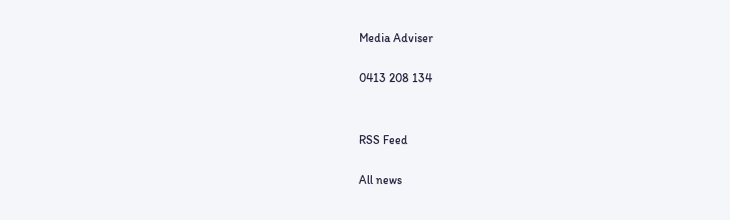Media Adviser

0413 208 134


RSS Feed

All news